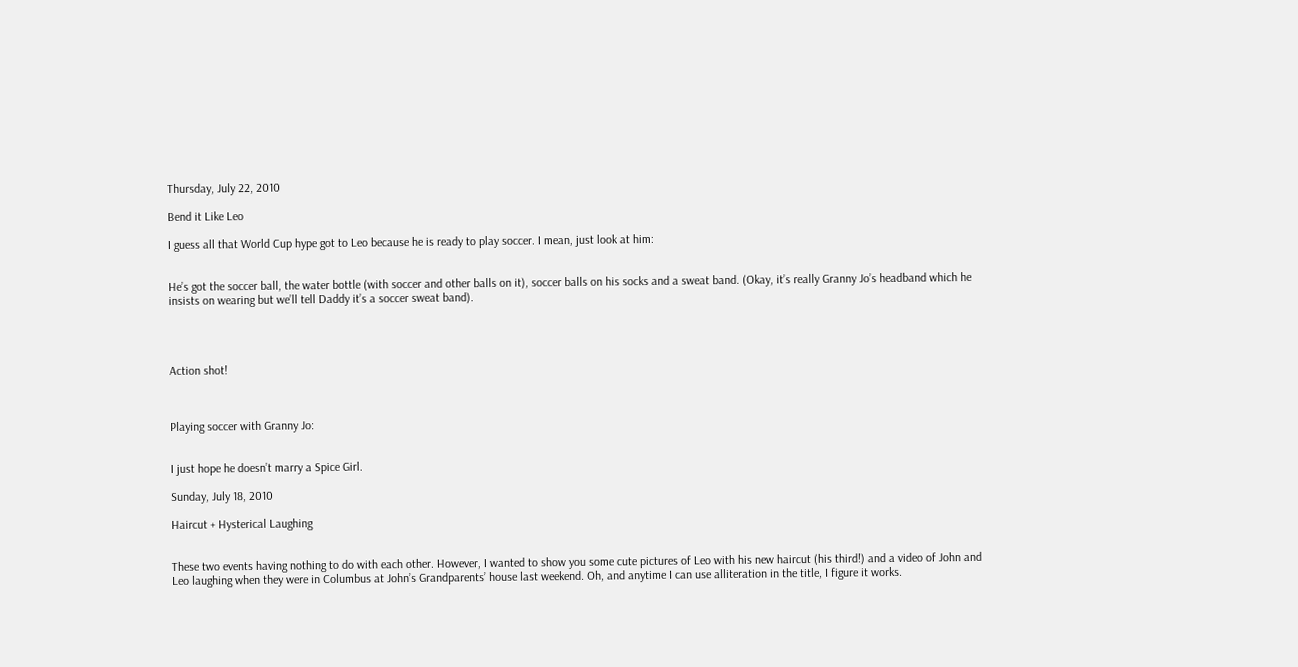Thursday, July 22, 2010

Bend it Like Leo

I guess all that World Cup hype got to Leo because he is ready to play soccer. I mean, just look at him:


He’s got the soccer ball, the water bottle (with soccer and other balls on it), soccer balls on his socks and a sweat band. (Okay, it’s really Granny Jo’s headband which he insists on wearing but we’ll tell Daddy it’s a soccer sweat band).




Action shot!



Playing soccer with Granny Jo:


I just hope he doesn’t marry a Spice Girl.

Sunday, July 18, 2010

Haircut + Hysterical Laughing


These two events having nothing to do with each other. However, I wanted to show you some cute pictures of Leo with his new haircut (his third!) and a video of John and Leo laughing when they were in Columbus at John’s Grandparents’ house last weekend. Oh, and anytime I can use alliteration in the title, I figure it works.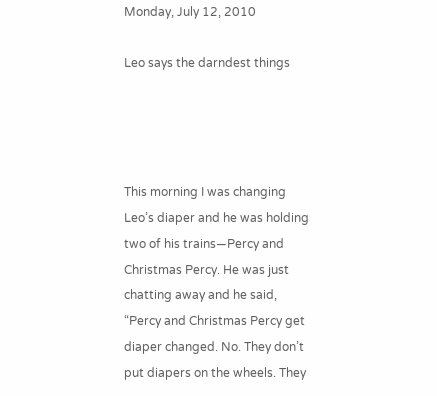Monday, July 12, 2010

Leo says the darndest things




This morning I was changing Leo’s diaper and he was holding two of his trains—Percy and Christmas Percy. He was just chatting away and he said, “Percy and Christmas Percy get diaper changed. No. They don’t put diapers on the wheels. They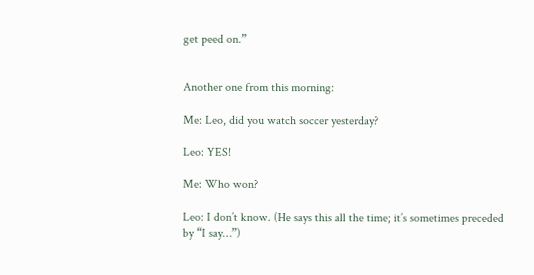get peed on.”


Another one from this morning:

Me: Leo, did you watch soccer yesterday?

Leo: YES!

Me: Who won?

Leo: I don’t know. (He says this all the time; it’s sometimes preceded by “I say…”)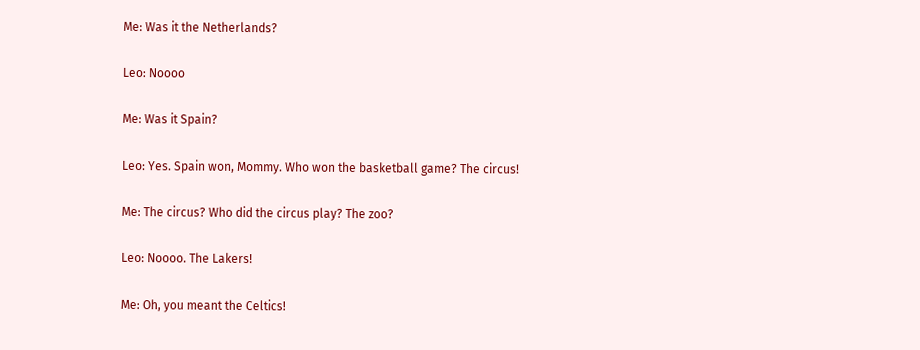Me: Was it the Netherlands?

Leo: Noooo

Me: Was it Spain?

Leo: Yes. Spain won, Mommy. Who won the basketball game? The circus!

Me: The circus? Who did the circus play? The zoo?

Leo: Noooo. The Lakers!

Me: Oh, you meant the Celtics!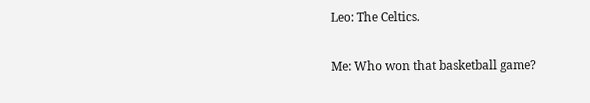Leo: The Celtics.

Me: Who won that basketball game?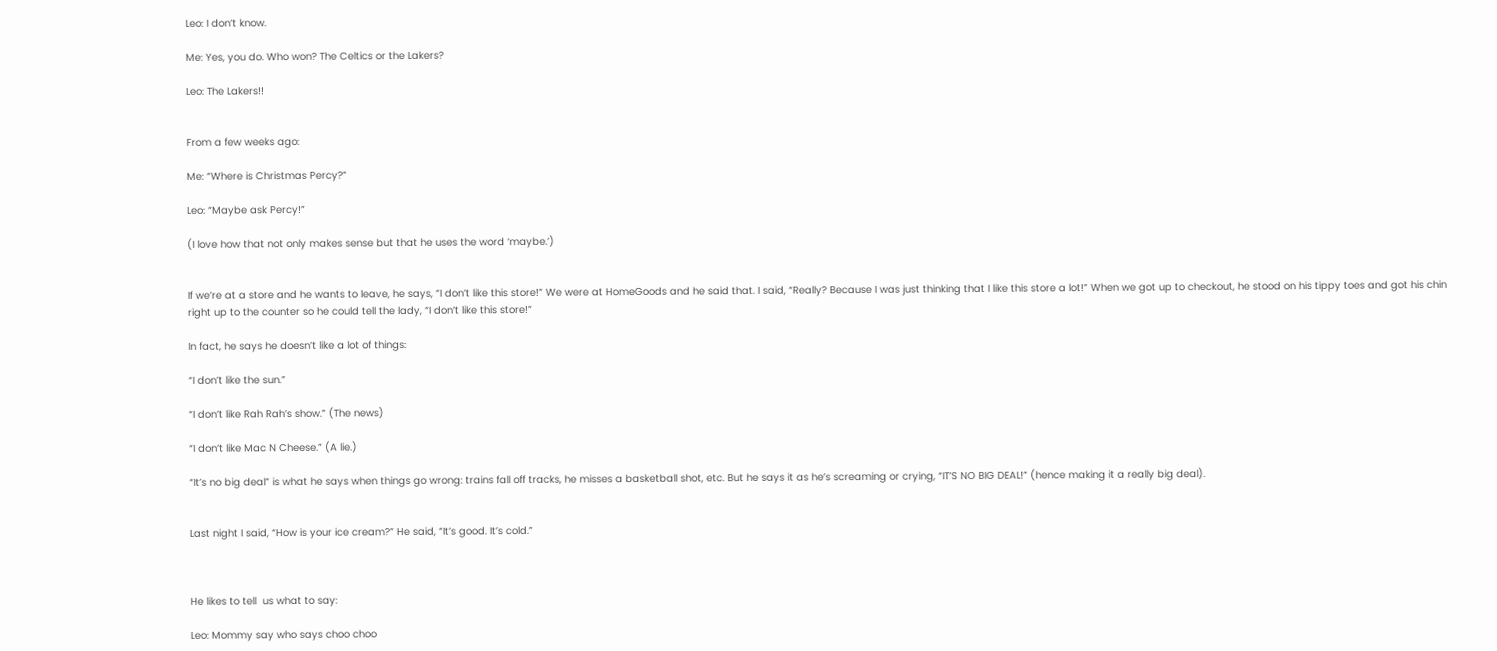Leo: I don’t know.

Me: Yes, you do. Who won? The Celtics or the Lakers?

Leo: The Lakers!!


From a few weeks ago:

Me: “Where is Christmas Percy?”

Leo: “Maybe ask Percy!”

(I love how that not only makes sense but that he uses the word ‘maybe.’)


If we’re at a store and he wants to leave, he says, “I don’t like this store!” We were at HomeGoods and he said that. I said, “Really? Because I was just thinking that I like this store a lot!” When we got up to checkout, he stood on his tippy toes and got his chin right up to the counter so he could tell the lady, “I don’t like this store!”

In fact, he says he doesn’t like a lot of things:

“I don’t like the sun.”

“I don’t like Rah Rah’s show.” (The news)

“I don’t like Mac N Cheese.” (A lie.)

“It’s no big deal” is what he says when things go wrong: trains fall off tracks, he misses a basketball shot, etc. But he says it as he’s screaming or crying, “IT’S NO BIG DEAL!” (hence making it a really big deal).


Last night I said, “How is your ice cream?” He said, “It’s good. It’s cold.”



He likes to tell  us what to say:

Leo: Mommy say who says choo choo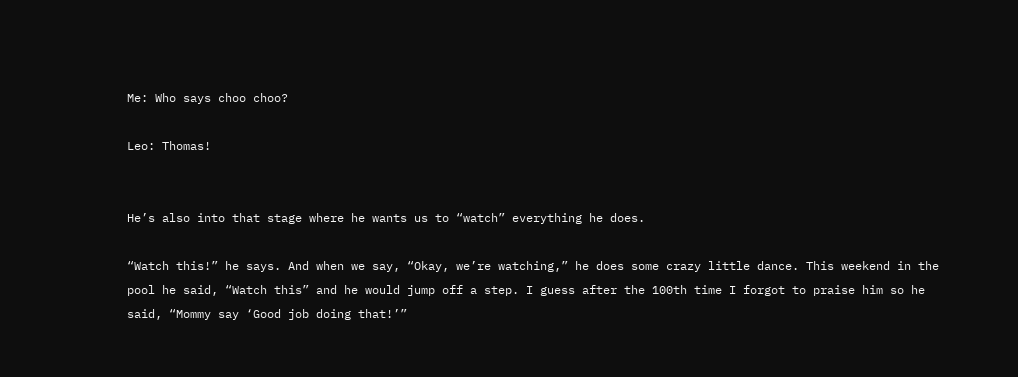Me: Who says choo choo?

Leo: Thomas!


He’s also into that stage where he wants us to “watch” everything he does.

“Watch this!” he says. And when we say, “Okay, we’re watching,” he does some crazy little dance. This weekend in the pool he said, “Watch this” and he would jump off a step. I guess after the 100th time I forgot to praise him so he said, “Mommy say ‘Good job doing that!’”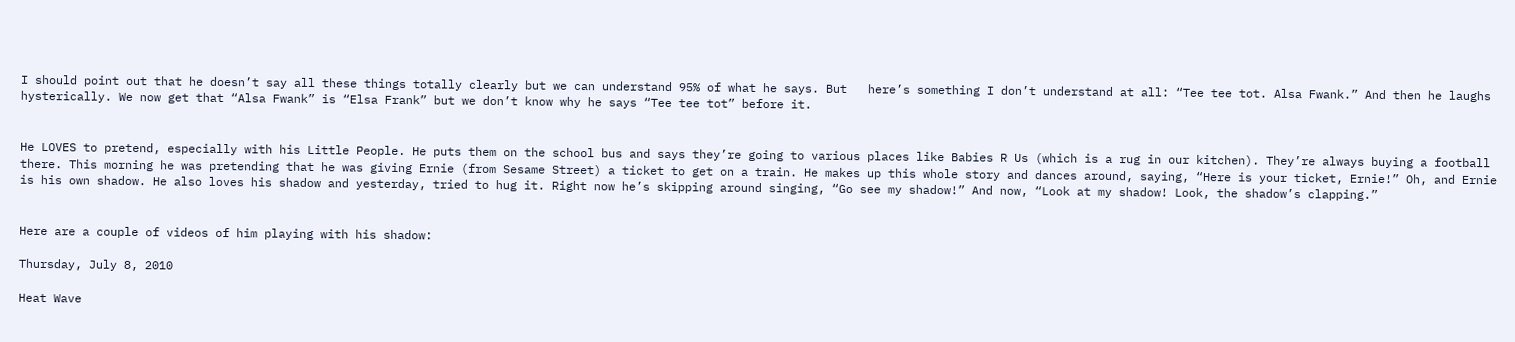I should point out that he doesn’t say all these things totally clearly but we can understand 95% of what he says. But   here’s something I don’t understand at all: “Tee tee tot. Alsa Fwank.” And then he laughs hysterically. We now get that “Alsa Fwank” is “Elsa Frank” but we don’t know why he says “Tee tee tot” before it.


He LOVES to pretend, especially with his Little People. He puts them on the school bus and says they’re going to various places like Babies R Us (which is a rug in our kitchen). They’re always buying a football there. This morning he was pretending that he was giving Ernie (from Sesame Street) a ticket to get on a train. He makes up this whole story and dances around, saying, “Here is your ticket, Ernie!” Oh, and Ernie is his own shadow. He also loves his shadow and yesterday, tried to hug it. Right now he’s skipping around singing, “Go see my shadow!” And now, “Look at my shadow! Look, the shadow’s clapping.”


Here are a couple of videos of him playing with his shadow:

Thursday, July 8, 2010

Heat Wave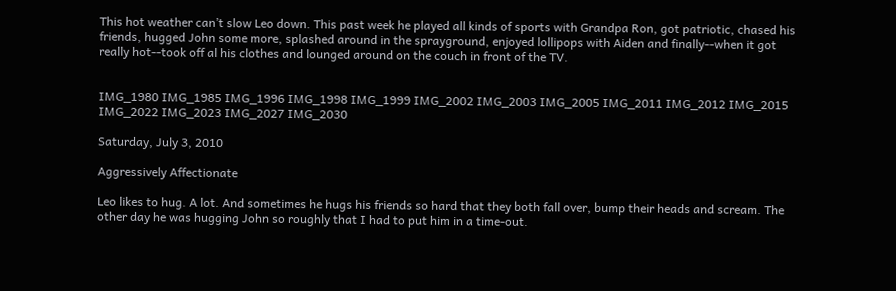This hot weather can’t slow Leo down. This past week he played all kinds of sports with Grandpa Ron, got patriotic, chased his friends, hugged John some more, splashed around in the sprayground, enjoyed lollipops with Aiden and finally--when it got really hot--took off al his clothes and lounged around on the couch in front of the TV.


IMG_1980 IMG_1985 IMG_1996 IMG_1998 IMG_1999 IMG_2002 IMG_2003 IMG_2005 IMG_2011 IMG_2012 IMG_2015 IMG_2022 IMG_2023 IMG_2027 IMG_2030

Saturday, July 3, 2010

Aggressively Affectionate

Leo likes to hug. A lot. And sometimes he hugs his friends so hard that they both fall over, bump their heads and scream. The other day he was hugging John so roughly that I had to put him in a time-out.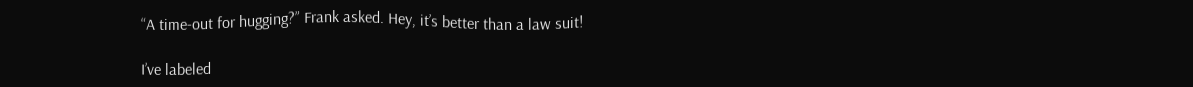“A time-out for hugging?” Frank asked. Hey, it’s better than a law suit!

I’ve labeled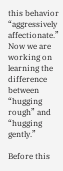this behavior “aggressively affectionate.” Now we are working on learning the difference between “hugging rough” and “hugging gently.”

Before this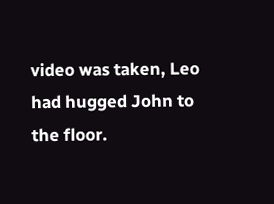video was taken, Leo had hugged John to the floor.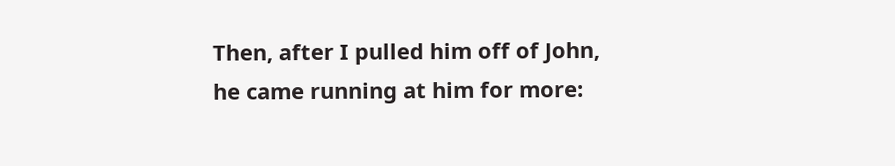Then, after I pulled him off of John, he came running at him for more: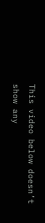This video below doesn’t show any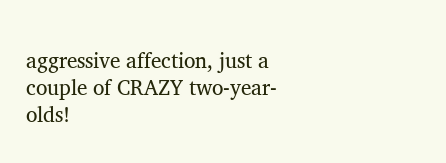aggressive affection, just a couple of CRAZY two-year-olds!